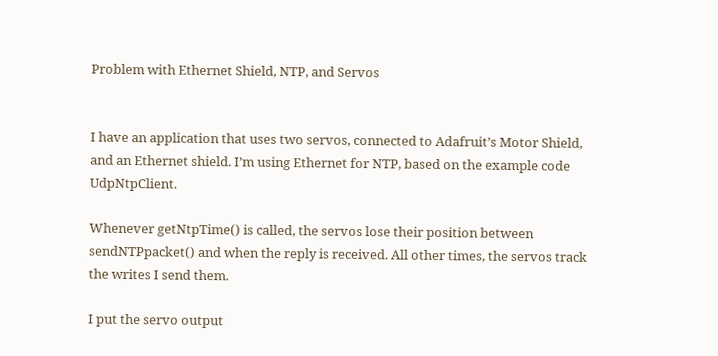Problem with Ethernet Shield, NTP, and Servos


I have an application that uses two servos, connected to Adafruit’s Motor Shield, and an Ethernet shield. I’m using Ethernet for NTP, based on the example code UdpNtpClient.

Whenever getNtpTime() is called, the servos lose their position between sendNTPpacket() and when the reply is received. All other times, the servos track the writes I send them.

I put the servo output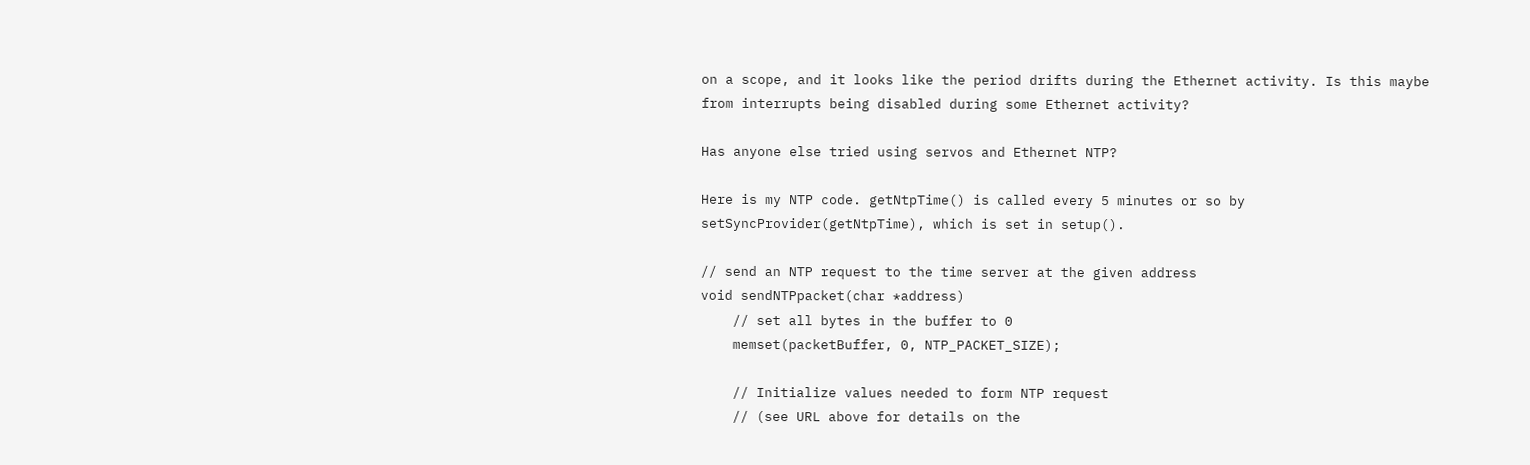on a scope, and it looks like the period drifts during the Ethernet activity. Is this maybe from interrupts being disabled during some Ethernet activity?

Has anyone else tried using servos and Ethernet NTP?

Here is my NTP code. getNtpTime() is called every 5 minutes or so by setSyncProvider(getNtpTime), which is set in setup().

// send an NTP request to the time server at the given address
void sendNTPpacket(char *address)
    // set all bytes in the buffer to 0
    memset(packetBuffer, 0, NTP_PACKET_SIZE);

    // Initialize values needed to form NTP request
    // (see URL above for details on the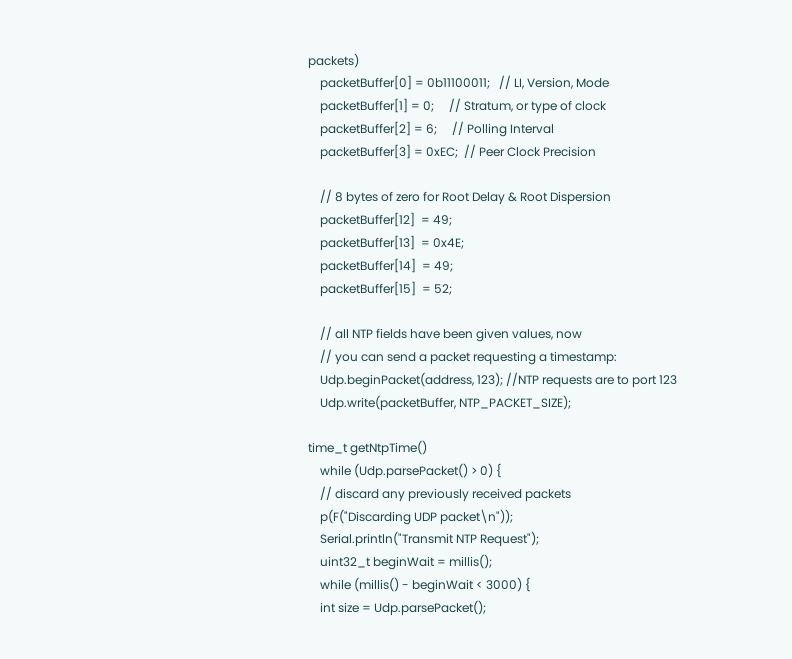packets)
    packetBuffer[0] = 0b11100011;   // LI, Version, Mode
    packetBuffer[1] = 0;     // Stratum, or type of clock
    packetBuffer[2] = 6;     // Polling Interval
    packetBuffer[3] = 0xEC;  // Peer Clock Precision

    // 8 bytes of zero for Root Delay & Root Dispersion
    packetBuffer[12]  = 49;
    packetBuffer[13]  = 0x4E;
    packetBuffer[14]  = 49;
    packetBuffer[15]  = 52;

    // all NTP fields have been given values, now
    // you can send a packet requesting a timestamp:
    Udp.beginPacket(address, 123); //NTP requests are to port 123
    Udp.write(packetBuffer, NTP_PACKET_SIZE);

time_t getNtpTime()
    while (Udp.parsePacket() > 0) {
    // discard any previously received packets
    p(F("Discarding UDP packet\n"));
    Serial.println("Transmit NTP Request");
    uint32_t beginWait = millis();
    while (millis() - beginWait < 3000) {
    int size = Udp.parsePacket();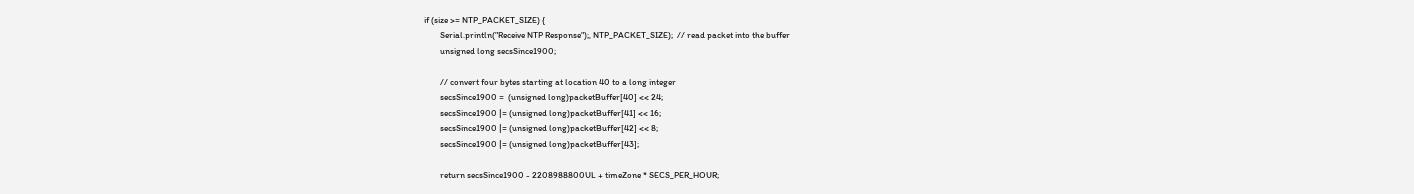if (size >= NTP_PACKET_SIZE) {
        Serial.println("Receive NTP Response");, NTP_PACKET_SIZE);  // read packet into the buffer
        unsigned long secsSince1900;

        // convert four bytes starting at location 40 to a long integer
        secsSince1900 =  (unsigned long)packetBuffer[40] << 24;
        secsSince1900 |= (unsigned long)packetBuffer[41] << 16;
        secsSince1900 |= (unsigned long)packetBuffer[42] << 8;
        secsSince1900 |= (unsigned long)packetBuffer[43];

        return secsSince1900 - 2208988800UL + timeZone * SECS_PER_HOUR;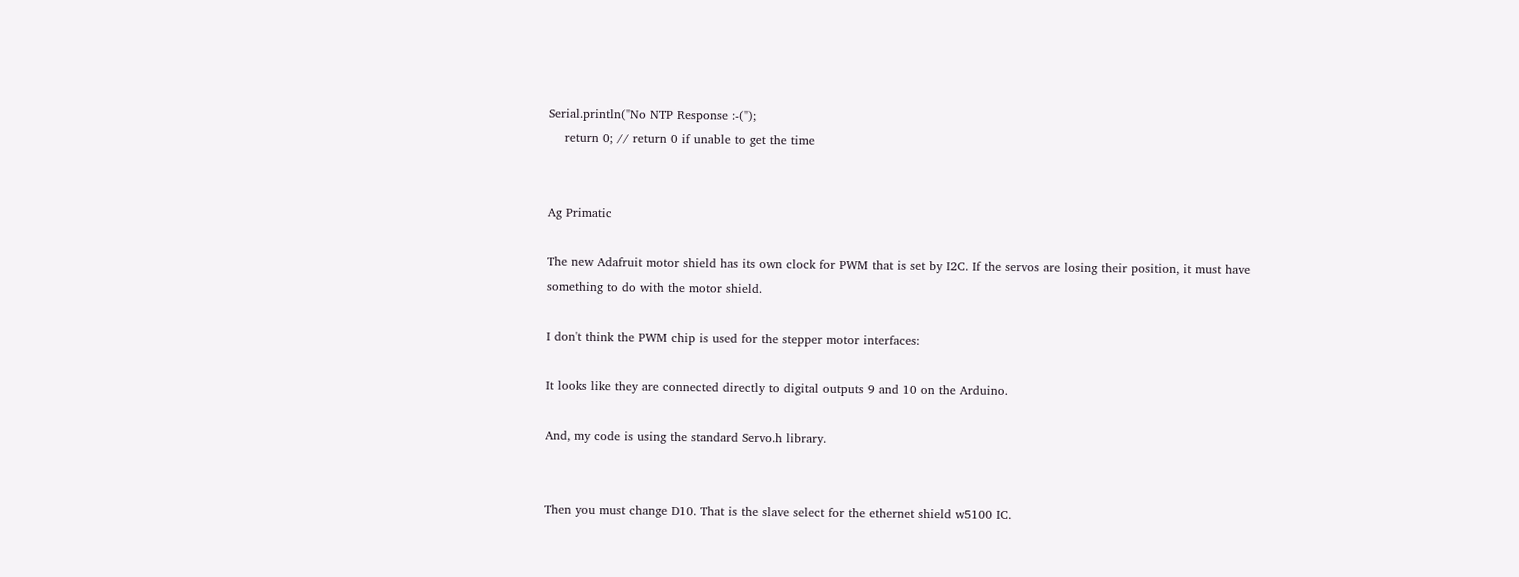Serial.println("No NTP Response :-(");
    return 0; // return 0 if unable to get the time


Ag Primatic

The new Adafruit motor shield has its own clock for PWM that is set by I2C. If the servos are losing their position, it must have something to do with the motor shield.

I don't think the PWM chip is used for the stepper motor interfaces:

It looks like they are connected directly to digital outputs 9 and 10 on the Arduino.

And, my code is using the standard Servo.h library.


Then you must change D10. That is the slave select for the ethernet shield w5100 IC.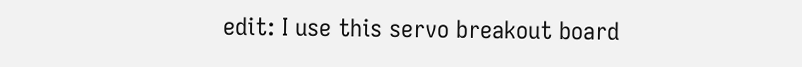edit: I use this servo breakout board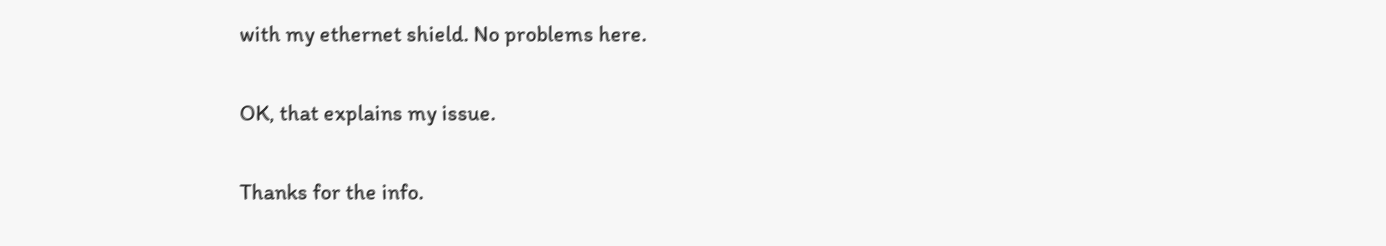with my ethernet shield. No problems here.

OK, that explains my issue.

Thanks for the info.